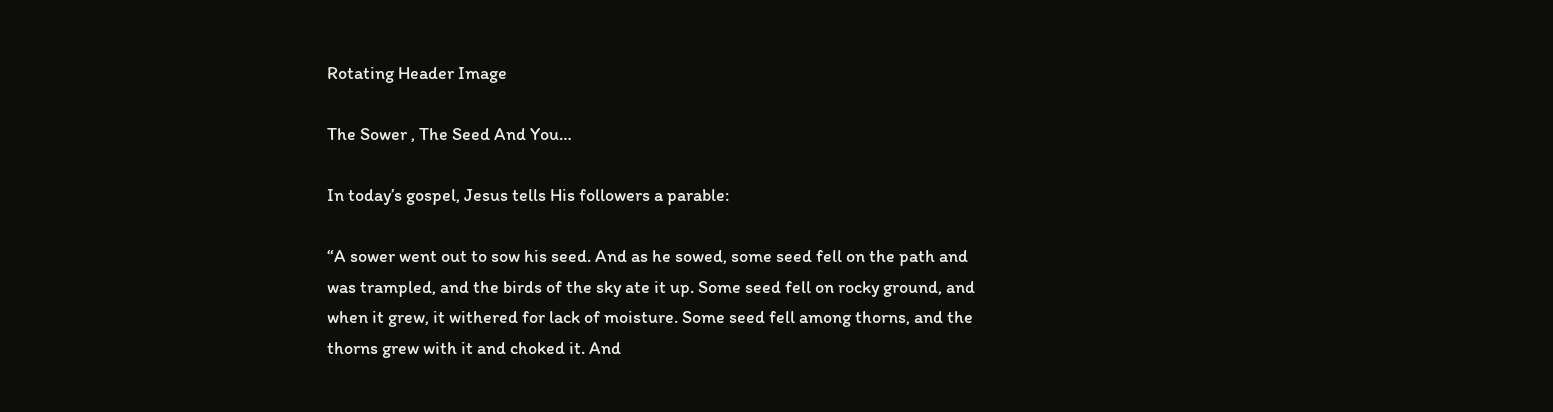Rotating Header Image

The Sower , The Seed And You…

In today’s gospel, Jesus tells His followers a parable:

“A sower went out to sow his seed. And as he sowed, some seed fell on the path and was trampled, and the birds of the sky ate it up. Some seed fell on rocky ground, and when it grew, it withered for lack of moisture. Some seed fell among thorns, and the thorns grew with it and choked it. And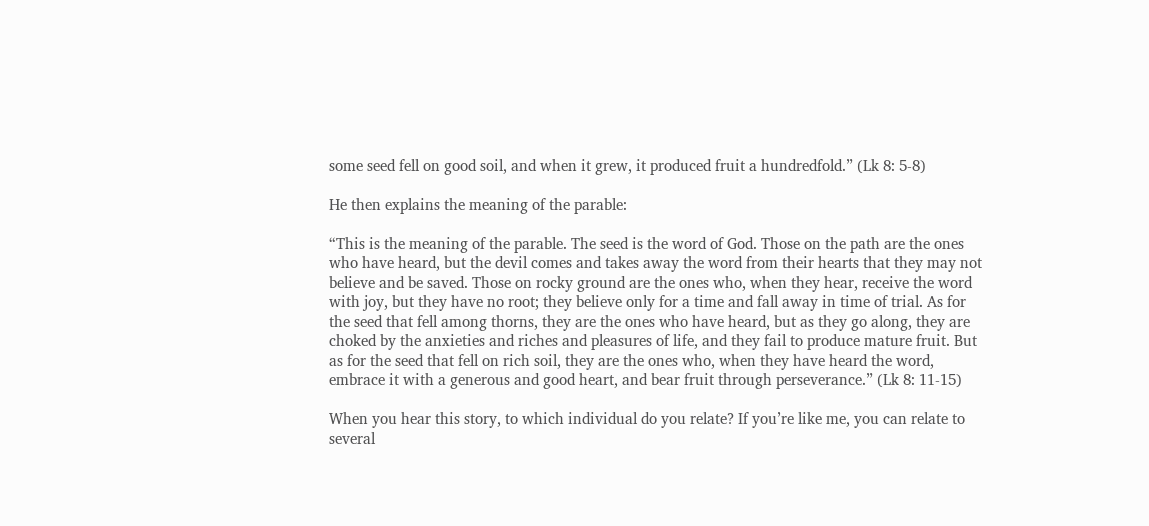some seed fell on good soil, and when it grew, it produced fruit a hundredfold.” (Lk 8: 5-8)

He then explains the meaning of the parable:

“This is the meaning of the parable. The seed is the word of God. Those on the path are the ones who have heard, but the devil comes and takes away the word from their hearts that they may not believe and be saved. Those on rocky ground are the ones who, when they hear, receive the word with joy, but they have no root; they believe only for a time and fall away in time of trial. As for the seed that fell among thorns, they are the ones who have heard, but as they go along, they are choked by the anxieties and riches and pleasures of life, and they fail to produce mature fruit. But as for the seed that fell on rich soil, they are the ones who, when they have heard the word, embrace it with a generous and good heart, and bear fruit through perseverance.” (Lk 8: 11-15)

When you hear this story, to which individual do you relate? If you’re like me, you can relate to several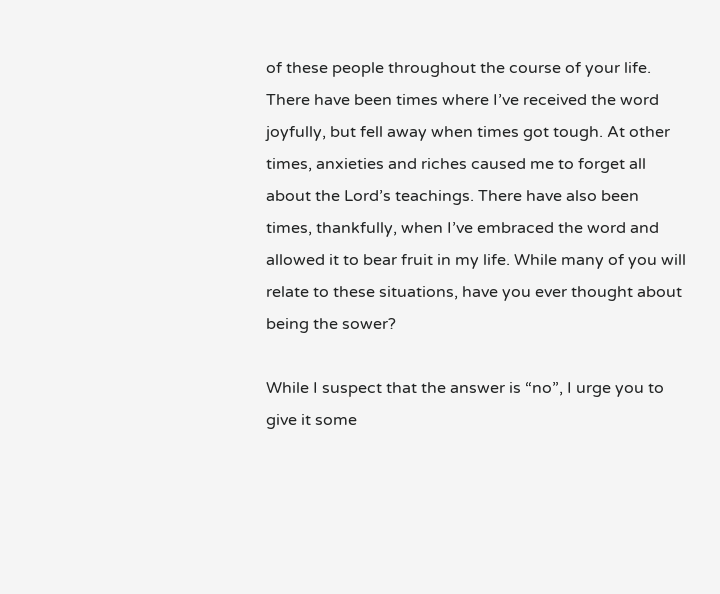of these people throughout the course of your life. There have been times where I’ve received the word joyfully, but fell away when times got tough. At other times, anxieties and riches caused me to forget all about the Lord’s teachings. There have also been times, thankfully, when I’ve embraced the word and allowed it to bear fruit in my life. While many of you will relate to these situations, have you ever thought about being the sower?

While I suspect that the answer is “no”, I urge you to give it some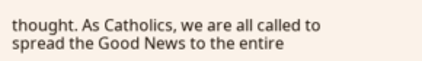thought. As Catholics, we are all called to spread the Good News to the entire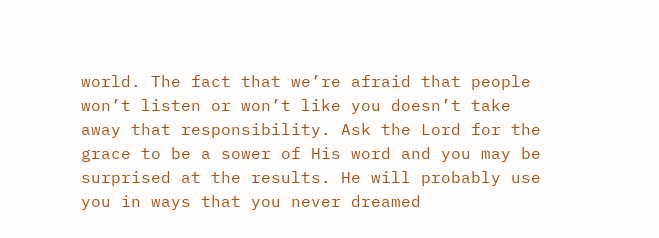world. The fact that we’re afraid that people won’t listen or won’t like you doesn’t take away that responsibility. Ask the Lord for the grace to be a sower of His word and you may be surprised at the results. He will probably use you in ways that you never dreamed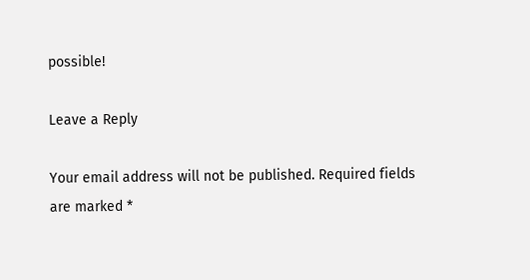possible!

Leave a Reply

Your email address will not be published. Required fields are marked *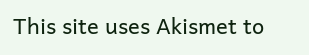This site uses Akismet to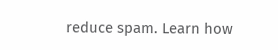reduce spam. Learn how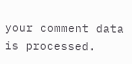your comment data is processed.